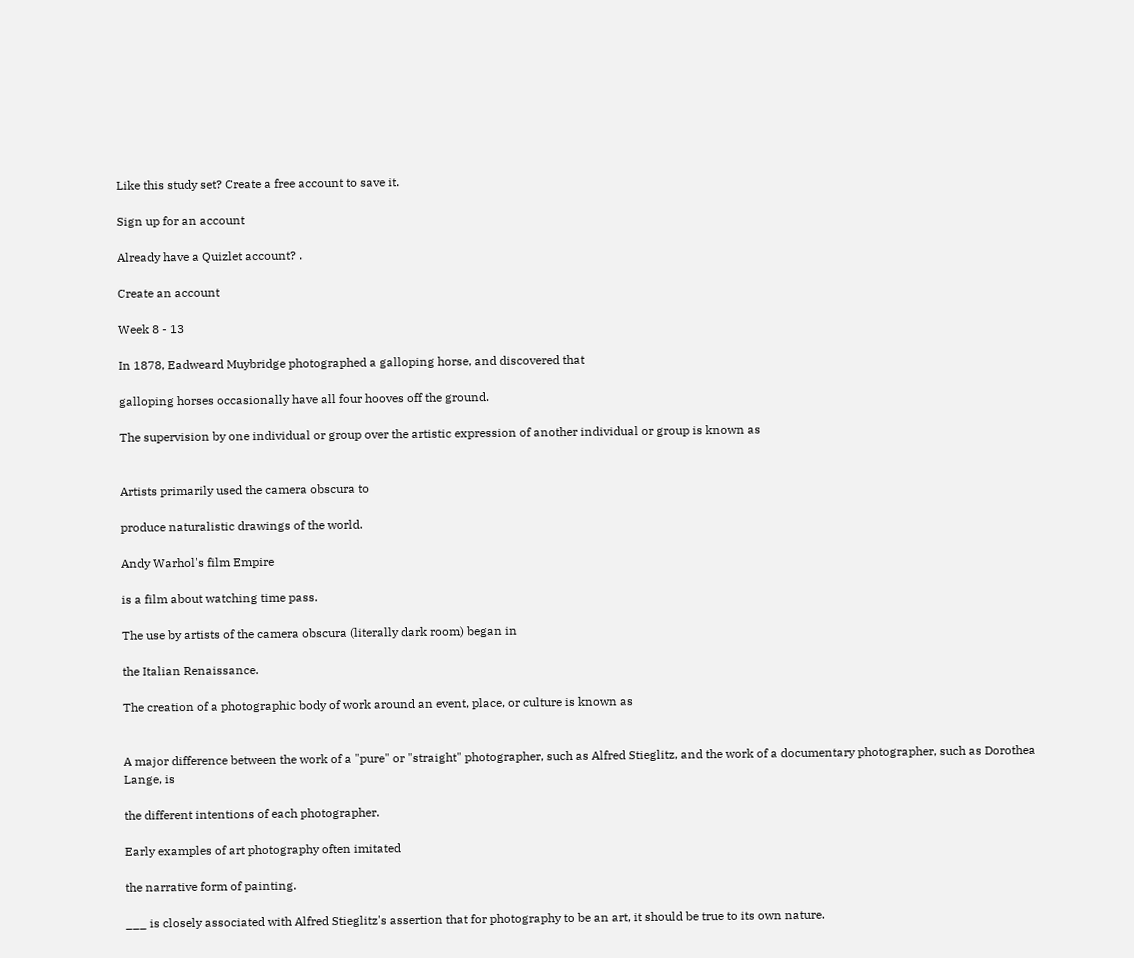Like this study set? Create a free account to save it.

Sign up for an account

Already have a Quizlet account? .

Create an account

Week 8 - 13

In 1878, Eadweard Muybridge photographed a galloping horse, and discovered that

galloping horses occasionally have all four hooves off the ground.

The supervision by one individual or group over the artistic expression of another individual or group is known as


Artists primarily used the camera obscura to

produce naturalistic drawings of the world.

Andy Warhol's film Empire

is a film about watching time pass.

The use by artists of the camera obscura (literally dark room) began in

the Italian Renaissance.

The creation of a photographic body of work around an event, place, or culture is known as


A major difference between the work of a "pure" or "straight" photographer, such as Alfred Stieglitz, and the work of a documentary photographer, such as Dorothea Lange, is

the different intentions of each photographer.

Early examples of art photography often imitated

the narrative form of painting.

___ is closely associated with Alfred Stieglitz's assertion that for photography to be an art, it should be true to its own nature.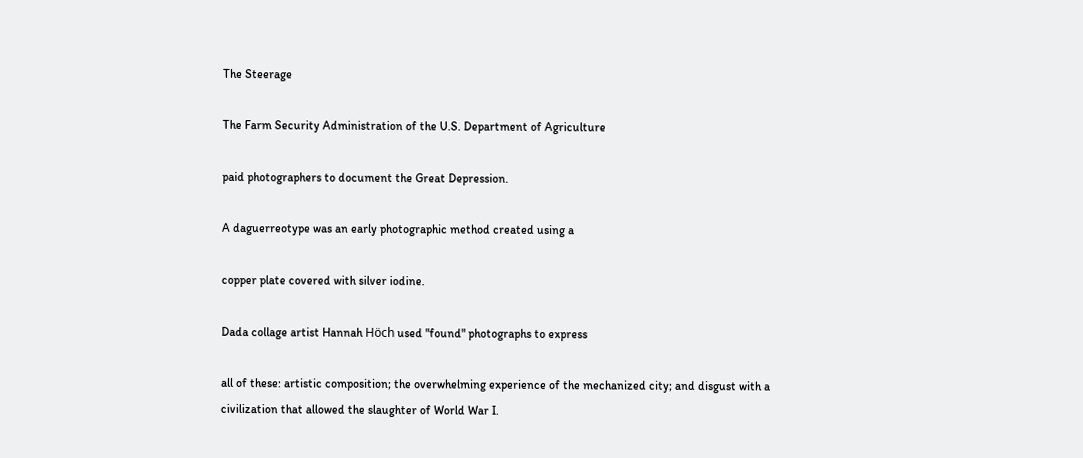The Steerage

The Farm Security Administration of the U.S. Department of Agriculture

paid photographers to document the Great Depression.

A daguerreotype was an early photographic method created using a

copper plate covered with silver iodine.

Dada collage artist Hannah Höch used "found" photographs to express

all of these: artistic composition; the overwhelming experience of the mechanized city; and disgust with a civilization that allowed the slaughter of World War I.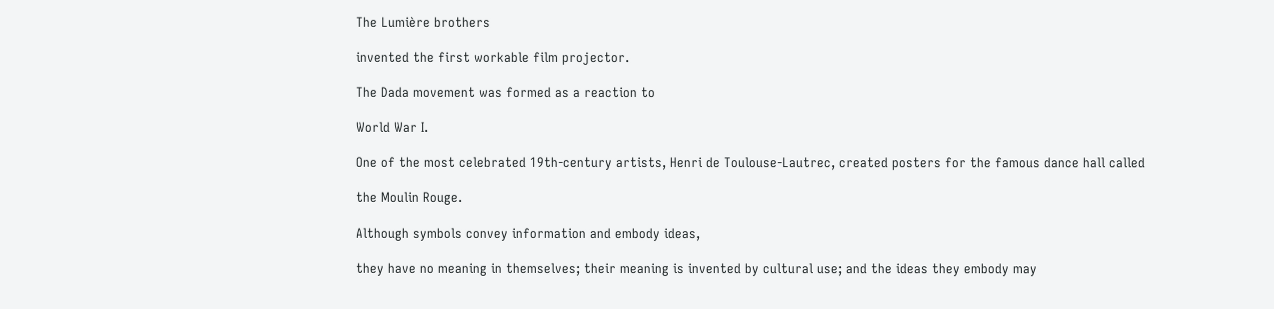The Lumière brothers

invented the first workable film projector.

The Dada movement was formed as a reaction to

World War I.

One of the most celebrated 19th-century artists, Henri de Toulouse-Lautrec, created posters for the famous dance hall called

the Moulin Rouge.

Although symbols convey information and embody ideas,

they have no meaning in themselves; their meaning is invented by cultural use; and the ideas they embody may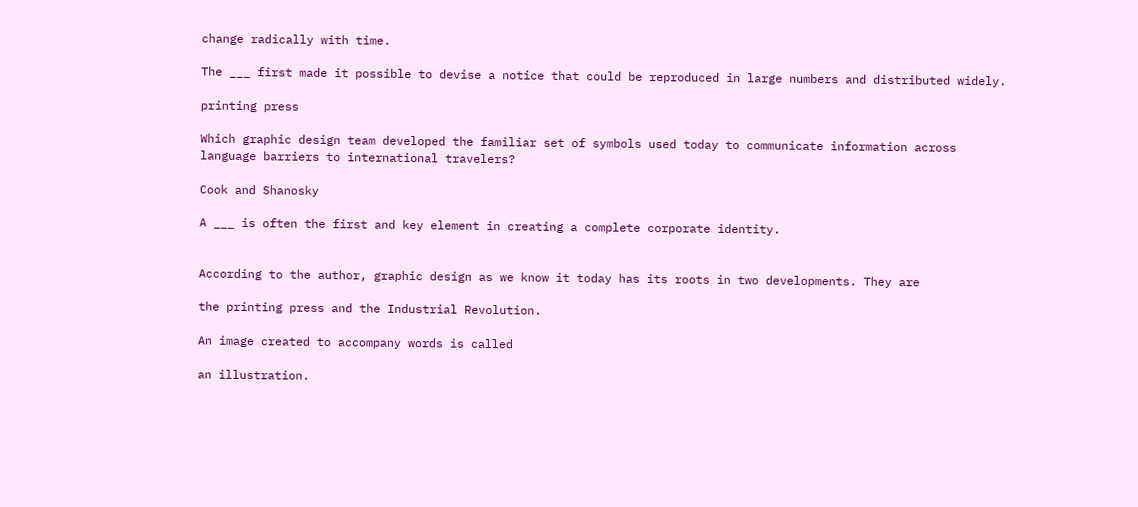change radically with time.

The ___ first made it possible to devise a notice that could be reproduced in large numbers and distributed widely.

printing press

Which graphic design team developed the familiar set of symbols used today to communicate information across language barriers to international travelers?

Cook and Shanosky

A ___ is often the first and key element in creating a complete corporate identity.


According to the author, graphic design as we know it today has its roots in two developments. They are

the printing press and the Industrial Revolution.

An image created to accompany words is called

an illustration.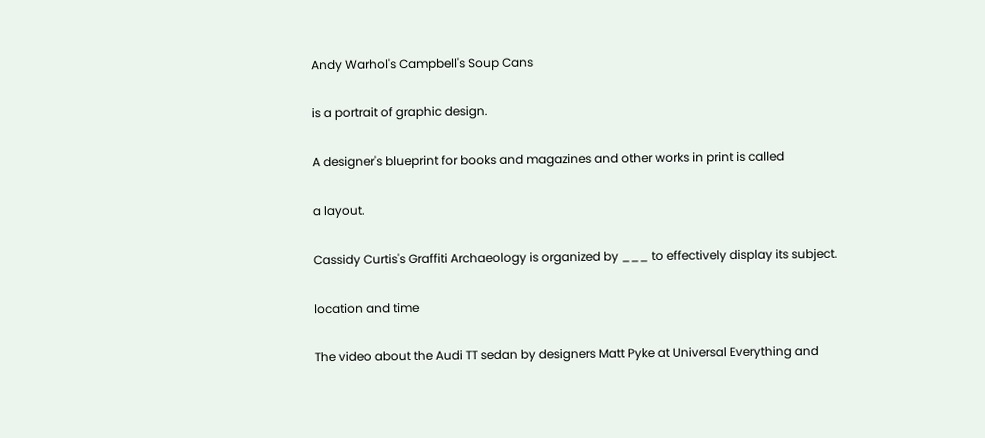Andy Warhol's Campbell's Soup Cans

is a portrait of graphic design.

A designer's blueprint for books and magazines and other works in print is called

a layout.

Cassidy Curtis's Graffiti Archaeology is organized by ___ to effectively display its subject.

location and time

The video about the Audi TT sedan by designers Matt Pyke at Universal Everything and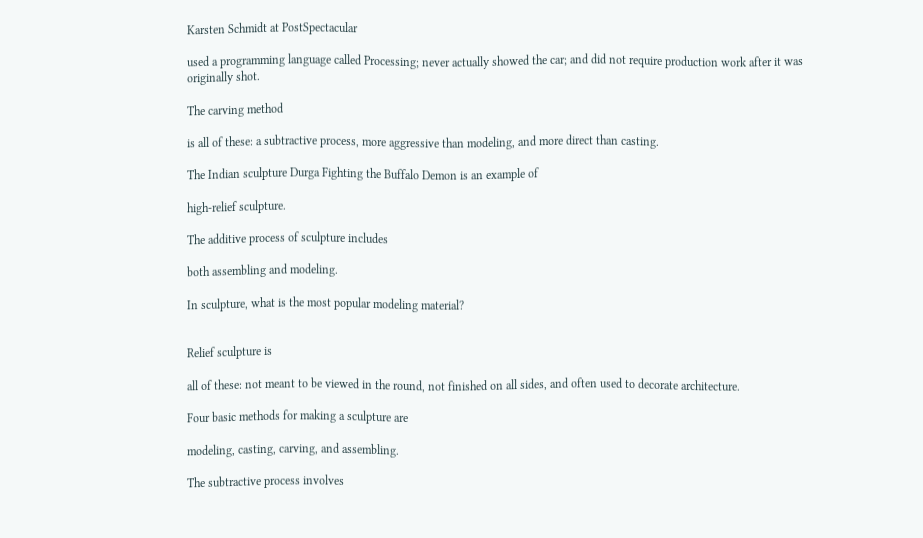Karsten Schmidt at PostSpectacular

used a programming language called Processing; never actually showed the car; and did not require production work after it was originally shot.

The carving method

is all of these: a subtractive process, more aggressive than modeling, and more direct than casting.

The Indian sculpture Durga Fighting the Buffalo Demon is an example of

high-relief sculpture.

The additive process of sculpture includes

both assembling and modeling.

In sculpture, what is the most popular modeling material?


Relief sculpture is

all of these: not meant to be viewed in the round, not finished on all sides, and often used to decorate architecture.

Four basic methods for making a sculpture are

modeling, casting, carving, and assembling.

The subtractive process involves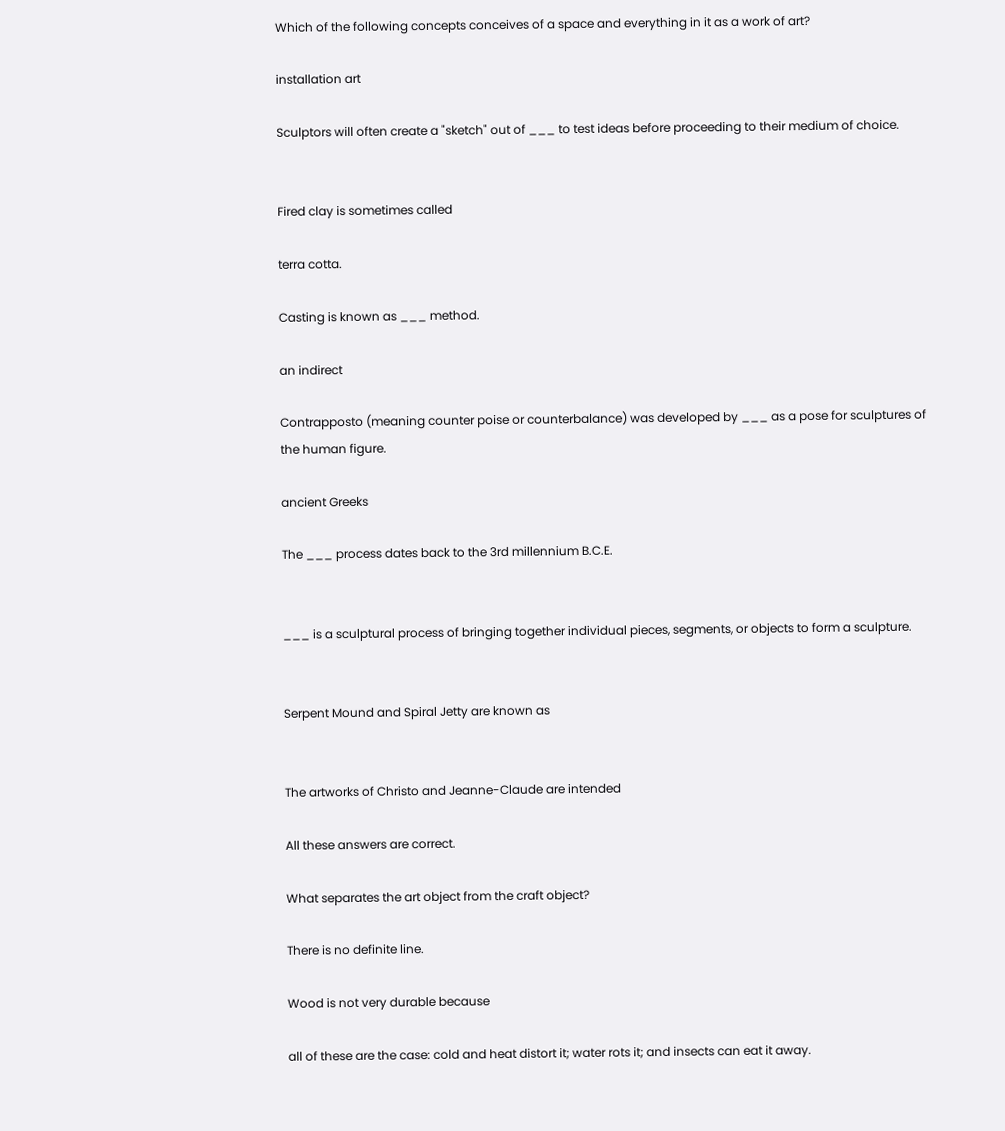Which of the following concepts conceives of a space and everything in it as a work of art?

installation art

Sculptors will often create a "sketch" out of ___ to test ideas before proceeding to their medium of choice.


Fired clay is sometimes called

terra cotta.

Casting is known as ___ method.

an indirect

Contrapposto (meaning counter poise or counterbalance) was developed by ___ as a pose for sculptures of the human figure.

ancient Greeks

The ___ process dates back to the 3rd millennium B.C.E.


___ is a sculptural process of bringing together individual pieces, segments, or objects to form a sculpture.


Serpent Mound and Spiral Jetty are known as


The artworks of Christo and Jeanne-Claude are intended

All these answers are correct.

What separates the art object from the craft object?

There is no definite line.

Wood is not very durable because

all of these are the case: cold and heat distort it; water rots it; and insects can eat it away.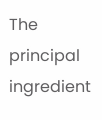The principal ingredient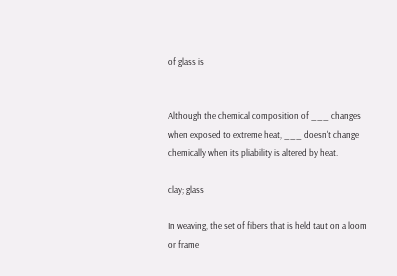of glass is


Although the chemical composition of ___ changes when exposed to extreme heat, ___ doesn't change chemically when its pliability is altered by heat.

clay; glass

In weaving, the set of fibers that is held taut on a loom or frame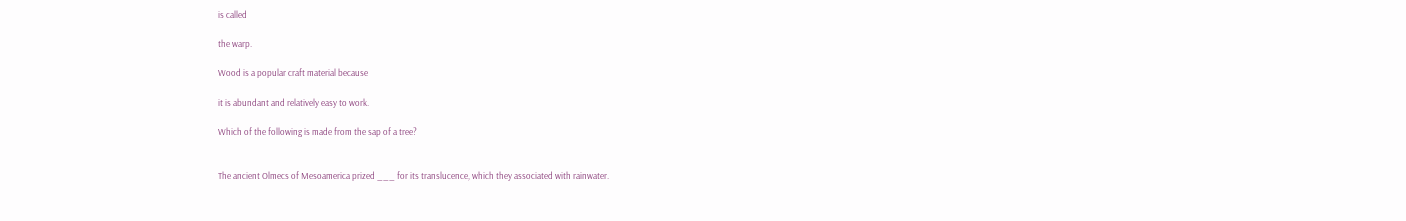is called

the warp.

Wood is a popular craft material because

it is abundant and relatively easy to work.

Which of the following is made from the sap of a tree?


The ancient Olmecs of Mesoamerica prized ___ for its translucence, which they associated with rainwater.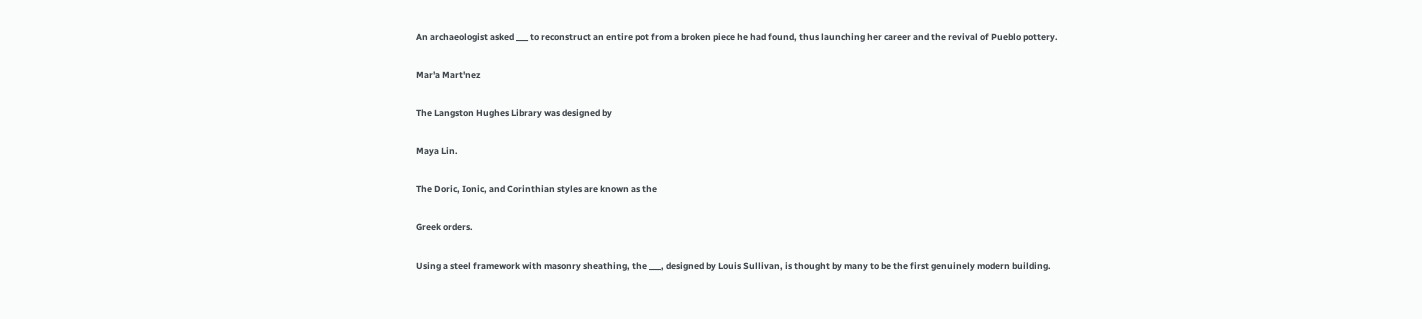An archaeologist asked ___ to reconstruct an entire pot from a broken piece he had found, thus launching her career and the revival of Pueblo pottery.

Mar'a Mart'nez

The Langston Hughes Library was designed by

Maya Lin.

The Doric, Ionic, and Corinthian styles are known as the

Greek orders.

Using a steel framework with masonry sheathing, the ___, designed by Louis Sullivan, is thought by many to be the first genuinely modern building.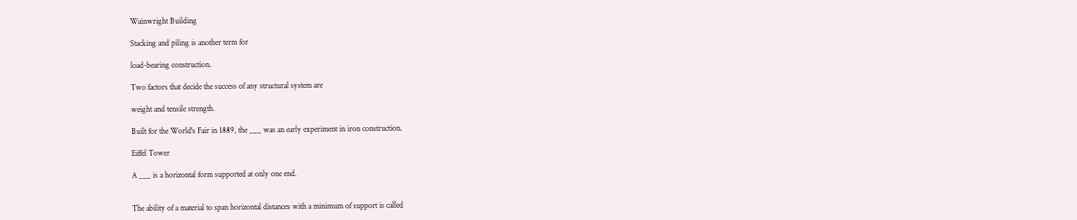Wainwright Building

Stacking and piling is another term for

load-bearing construction.

Two factors that decide the success of any structural system are

weight and tensile strength.

Built for the World's Fair in 1889, the ___ was an early experiment in iron construction.

Eiffel Tower

A ___ is a horizontal form supported at only one end.


The ability of a material to span horizontal distances with a minimum of support is called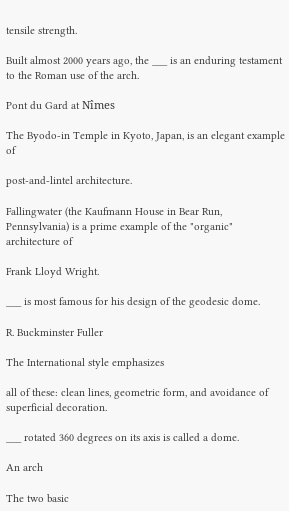tensile strength.

Built almost 2000 years ago, the ___ is an enduring testament to the Roman use of the arch.

Pont du Gard at Nîmes

The Byodo-in Temple in Kyoto, Japan, is an elegant example of

post-and-lintel architecture.

Fallingwater (the Kaufmann House in Bear Run, Pennsylvania) is a prime example of the "organic" architecture of

Frank Lloyd Wright.

___ is most famous for his design of the geodesic dome.

R. Buckminster Fuller

The International style emphasizes

all of these: clean lines, geometric form, and avoidance of superficial decoration.

___ rotated 360 degrees on its axis is called a dome.

An arch

The two basic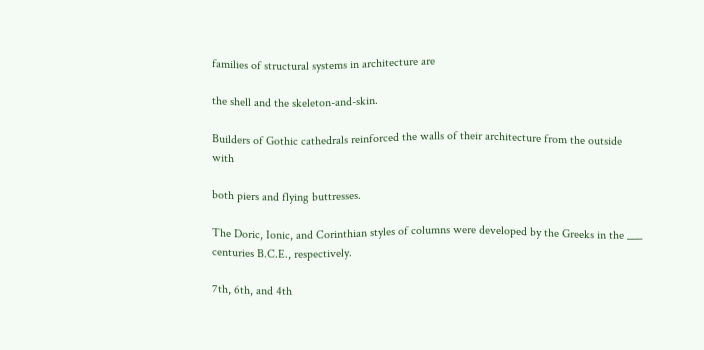families of structural systems in architecture are

the shell and the skeleton-and-skin.

Builders of Gothic cathedrals reinforced the walls of their architecture from the outside with

both piers and flying buttresses.

The Doric, Ionic, and Corinthian styles of columns were developed by the Greeks in the ___ centuries B.C.E., respectively.

7th, 6th, and 4th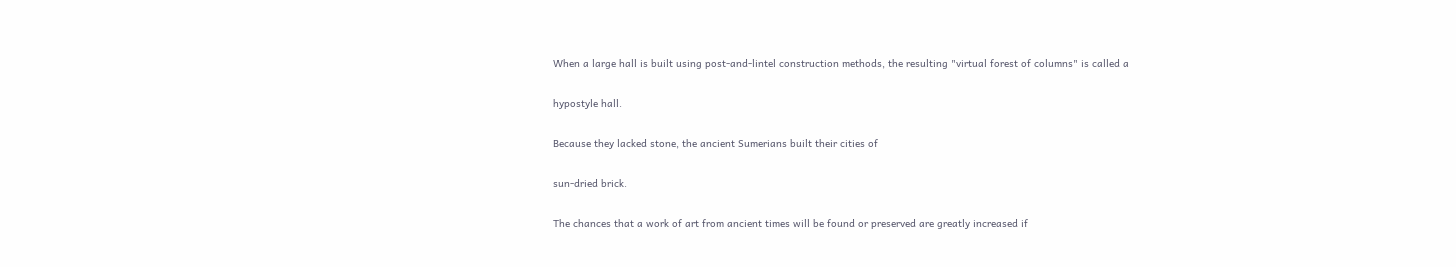When a large hall is built using post-and-lintel construction methods, the resulting "virtual forest of columns" is called a

hypostyle hall.

Because they lacked stone, the ancient Sumerians built their cities of

sun-dried brick.

The chances that a work of art from ancient times will be found or preserved are greatly increased if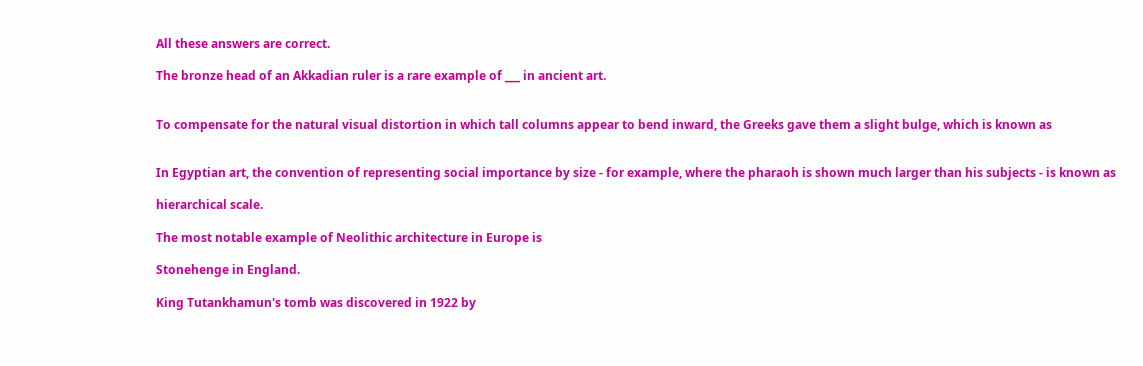All these answers are correct.

The bronze head of an Akkadian ruler is a rare example of ___ in ancient art.


To compensate for the natural visual distortion in which tall columns appear to bend inward, the Greeks gave them a slight bulge, which is known as


In Egyptian art, the convention of representing social importance by size - for example, where the pharaoh is shown much larger than his subjects - is known as

hierarchical scale.

The most notable example of Neolithic architecture in Europe is

Stonehenge in England.

King Tutankhamun's tomb was discovered in 1922 by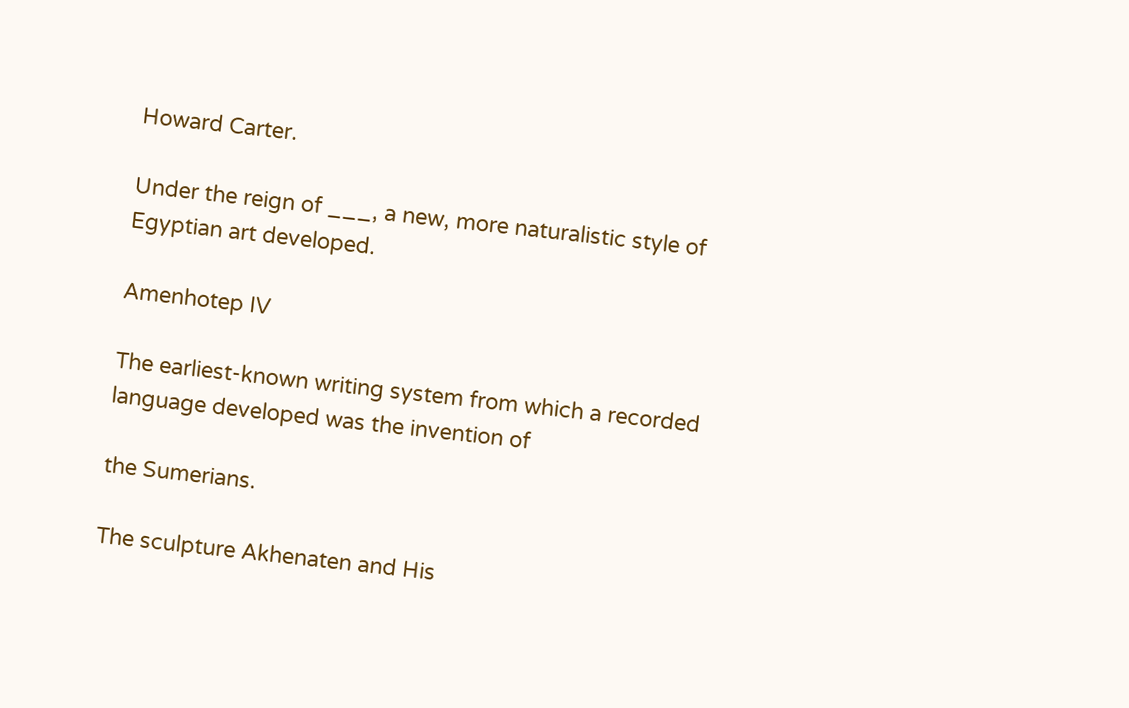Howard Carter.

Under the reign of ___, a new, more naturalistic style of Egyptian art developed.

Amenhotep IV

The earliest-known writing system from which a recorded language developed was the invention of

the Sumerians.

The sculpture Akhenaten and His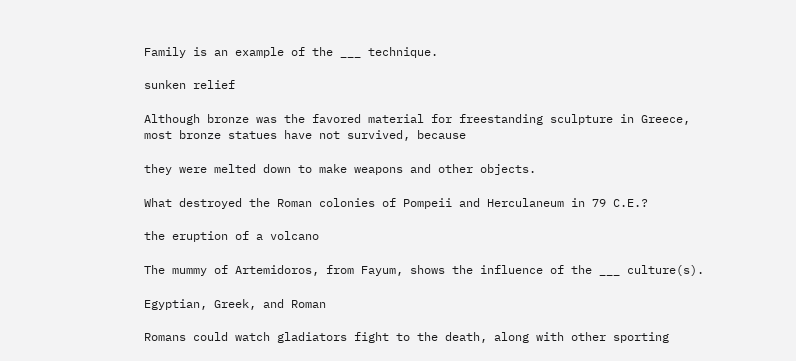Family is an example of the ___ technique.

sunken relief

Although bronze was the favored material for freestanding sculpture in Greece, most bronze statues have not survived, because

they were melted down to make weapons and other objects.

What destroyed the Roman colonies of Pompeii and Herculaneum in 79 C.E.?

the eruption of a volcano

The mummy of Artemidoros, from Fayum, shows the influence of the ___ culture(s).

Egyptian, Greek, and Roman

Romans could watch gladiators fight to the death, along with other sporting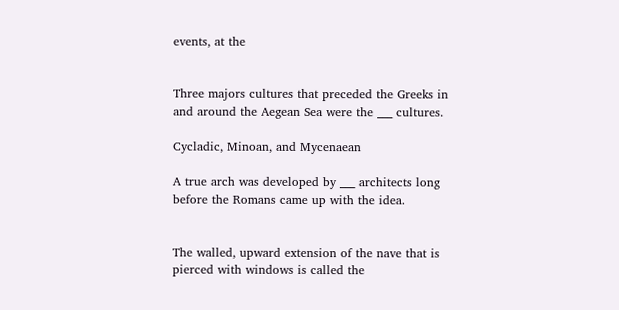events, at the


Three majors cultures that preceded the Greeks in and around the Aegean Sea were the ___ cultures.

Cycladic, Minoan, and Mycenaean

A true arch was developed by ___ architects long before the Romans came up with the idea.


The walled, upward extension of the nave that is pierced with windows is called the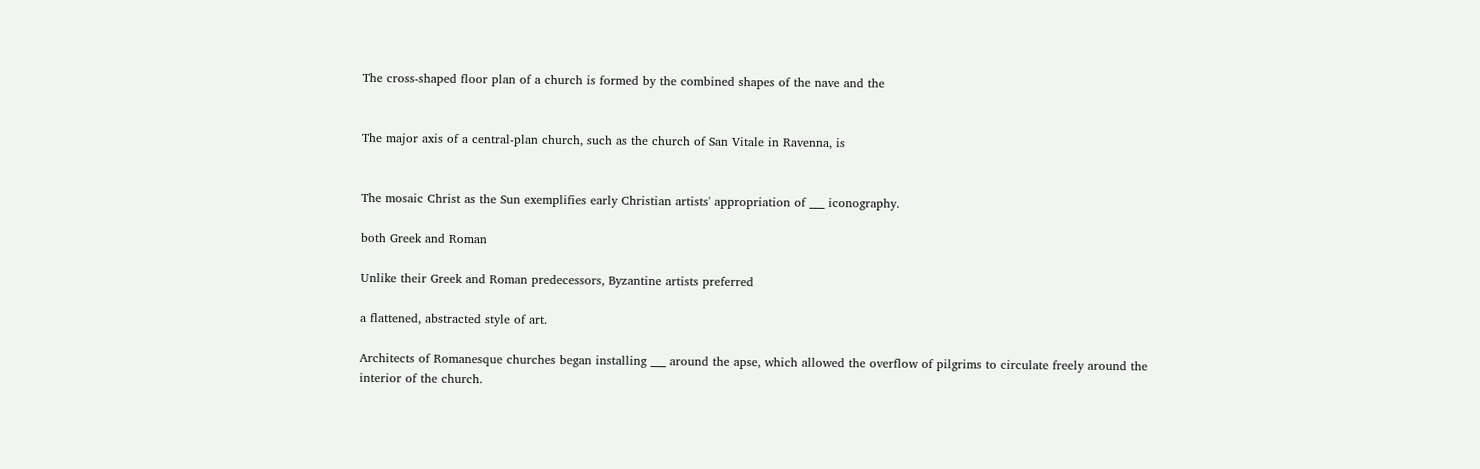The cross-shaped floor plan of a church is formed by the combined shapes of the nave and the


The major axis of a central-plan church, such as the church of San Vitale in Ravenna, is


The mosaic Christ as the Sun exemplifies early Christian artists' appropriation of ___ iconography.

both Greek and Roman

Unlike their Greek and Roman predecessors, Byzantine artists preferred

a flattened, abstracted style of art.

Architects of Romanesque churches began installing ___ around the apse, which allowed the overflow of pilgrims to circulate freely around the interior of the church.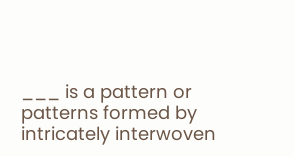___ is a pattern or patterns formed by intricately interwoven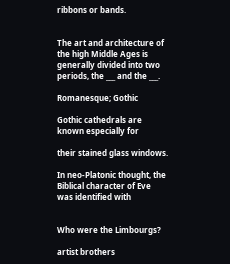ribbons or bands.


The art and architecture of the high Middle Ages is generally divided into two periods, the ___ and the ___.

Romanesque; Gothic

Gothic cathedrals are known especially for

their stained glass windows.

In neo-Platonic thought, the Biblical character of Eve was identified with


Who were the Limbourgs?

artist brothers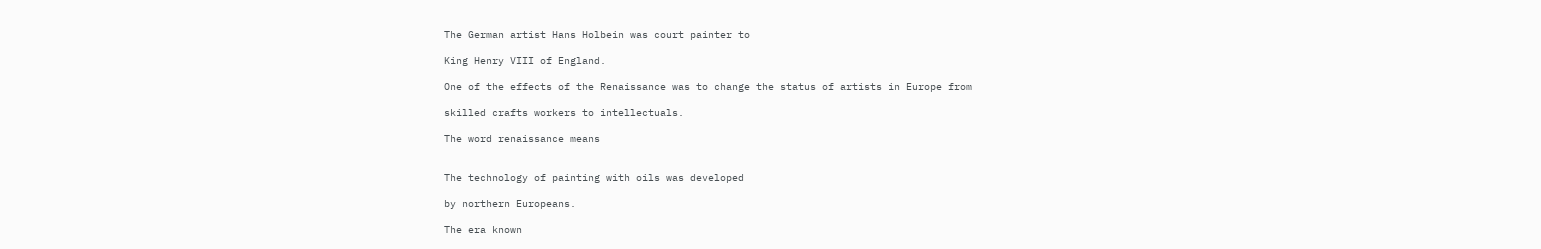The German artist Hans Holbein was court painter to

King Henry VIII of England.

One of the effects of the Renaissance was to change the status of artists in Europe from

skilled crafts workers to intellectuals.

The word renaissance means


The technology of painting with oils was developed

by northern Europeans.

The era known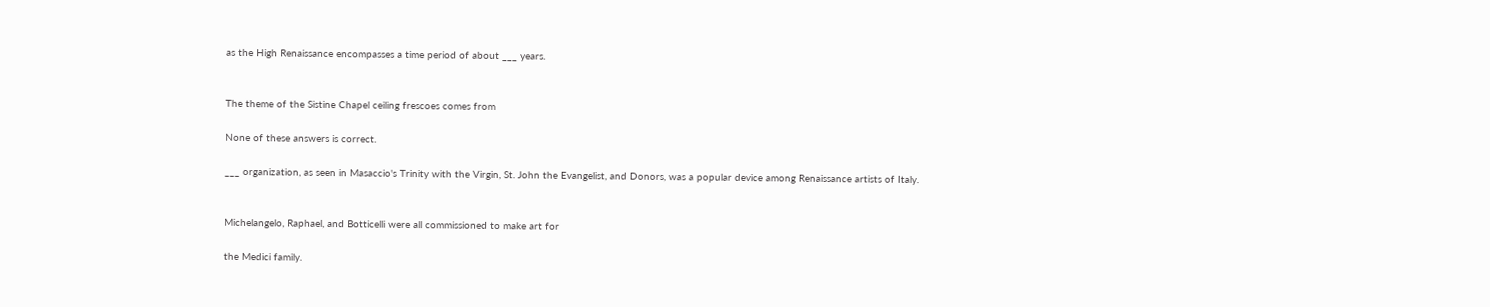as the High Renaissance encompasses a time period of about ___ years.


The theme of the Sistine Chapel ceiling frescoes comes from

None of these answers is correct.

___ organization, as seen in Masaccio's Trinity with the Virgin, St. John the Evangelist, and Donors, was a popular device among Renaissance artists of Italy.


Michelangelo, Raphael, and Botticelli were all commissioned to make art for

the Medici family.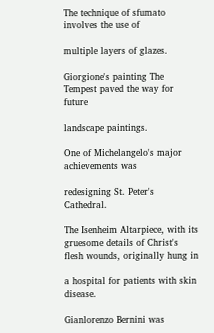The technique of sfumato involves the use of

multiple layers of glazes.

Giorgione's painting The Tempest paved the way for future

landscape paintings.

One of Michelangelo's major achievements was

redesigning St. Peter's Cathedral.

The Isenheim Altarpiece, with its gruesome details of Christ's flesh wounds, originally hung in

a hospital for patients with skin disease.

Gianlorenzo Bernini was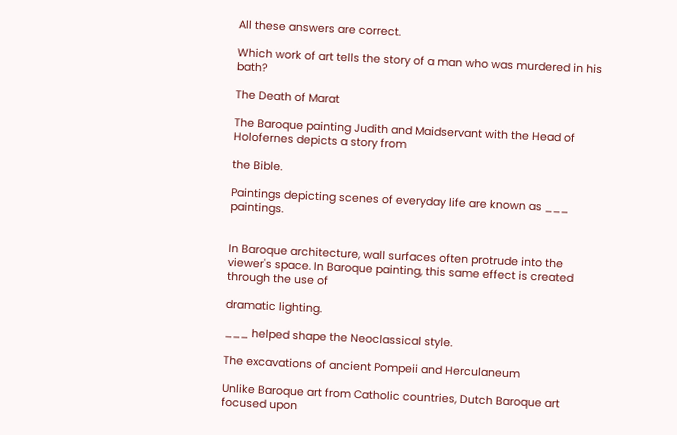All these answers are correct.

Which work of art tells the story of a man who was murdered in his bath?

The Death of Marat

The Baroque painting Judith and Maidservant with the Head of Holofernes depicts a story from

the Bible.

Paintings depicting scenes of everyday life are known as ___ paintings.


In Baroque architecture, wall surfaces often protrude into the viewer's space. In Baroque painting, this same effect is created through the use of

dramatic lighting.

___ helped shape the Neoclassical style.

The excavations of ancient Pompeii and Herculaneum

Unlike Baroque art from Catholic countries, Dutch Baroque art focused upon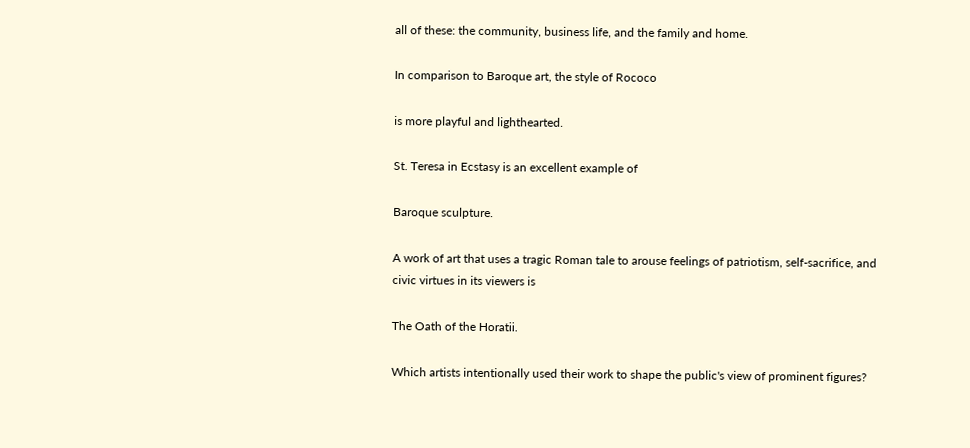all of these: the community, business life, and the family and home.

In comparison to Baroque art, the style of Rococo

is more playful and lighthearted.

St. Teresa in Ecstasy is an excellent example of

Baroque sculpture.

A work of art that uses a tragic Roman tale to arouse feelings of patriotism, self-sacrifice, and civic virtues in its viewers is

The Oath of the Horatii.

Which artists intentionally used their work to shape the public's view of prominent figures?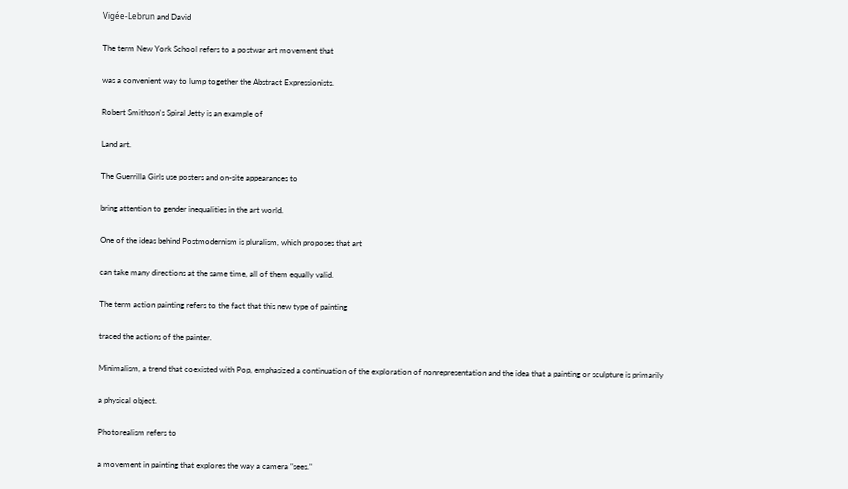Vigée-Lebrun and David

The term New York School refers to a postwar art movement that

was a convenient way to lump together the Abstract Expressionists.

Robert Smithson's Spiral Jetty is an example of

Land art.

The Guerrilla Girls use posters and on-site appearances to

bring attention to gender inequalities in the art world.

One of the ideas behind Postmodernism is pluralism, which proposes that art

can take many directions at the same time, all of them equally valid.

The term action painting refers to the fact that this new type of painting

traced the actions of the painter.

Minimalism, a trend that coexisted with Pop, emphasized a continuation of the exploration of nonrepresentation and the idea that a painting or sculpture is primarily

a physical object.

Photorealism refers to

a movement in painting that explores the way a camera "sees."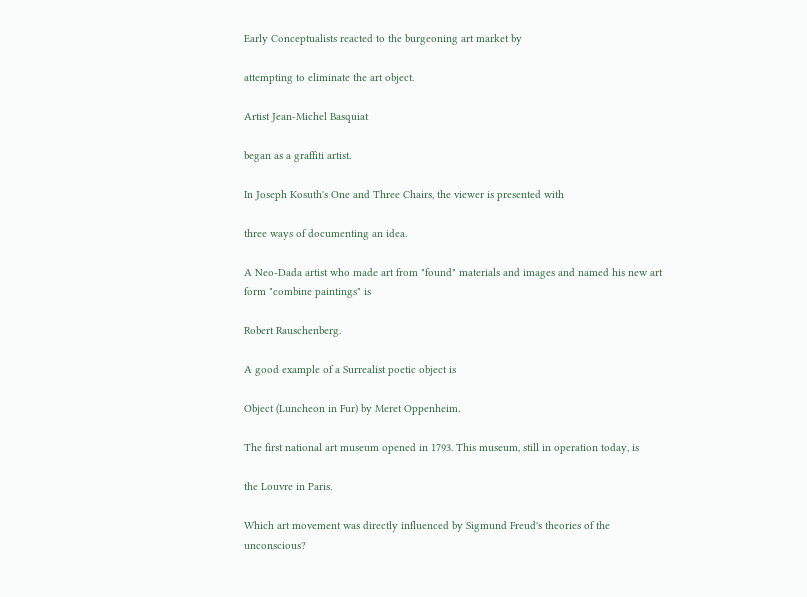Early Conceptualists reacted to the burgeoning art market by

attempting to eliminate the art object.

Artist Jean-Michel Basquiat

began as a graffiti artist.

In Joseph Kosuth's One and Three Chairs, the viewer is presented with

three ways of documenting an idea.

A Neo-Dada artist who made art from "found" materials and images and named his new art form "combine paintings" is

Robert Rauschenberg.

A good example of a Surrealist poetic object is

Object (Luncheon in Fur) by Meret Oppenheim.

The first national art museum opened in 1793. This museum, still in operation today, is

the Louvre in Paris.

Which art movement was directly influenced by Sigmund Freud's theories of the unconscious?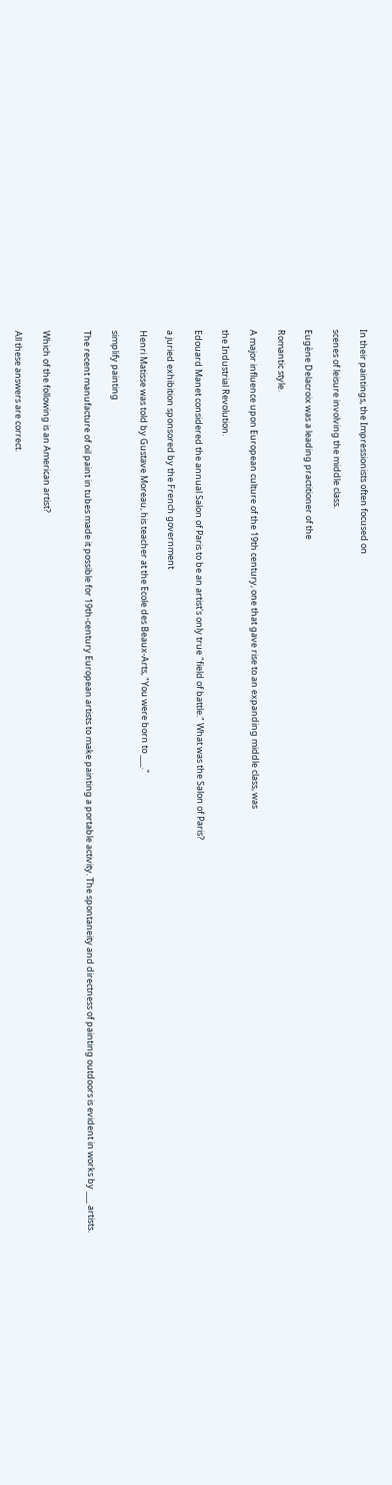In their paintings, the Impressionists often focused on

scenes of leisure involving the middle class.

Eugène Delacroix was a leading practitioner of the

Romantic style.

A major influence upon European culture of the 19th century, one that gave rise to an expanding middle class, was

the Industrial Revolution.

Edouard Manet considered the annual Salon of Paris to be an artist's only true "field of battle." What was the Salon of Paris?

a juried exhibition sponsored by the French government

Henri Matisse was told by Gustave Moreau, his teacher at the Ecole des Beaux-Arts, "You were born to ___."

simplify painting

The recent manufacture of oil paint in tubes made it possible for 19th-century European artists to make painting a portable activity. The spontaneity and directness of painting outdoors is evident in works by ___ artists.


Which of the following is an American artist?

All these answers are correct.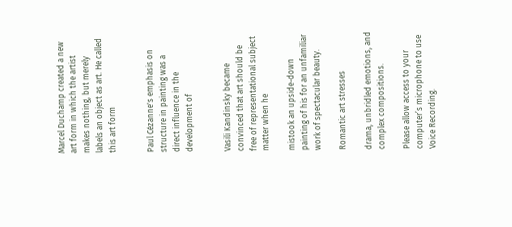Marcel Duchamp created a new art form in which the artist makes nothing, but merely labels an object as art. He called this art form


Paul Cézanne's emphasis on structure in painting was a direct influence in the development of


Vasili Kandinsky became convinced that art should be free of representational subject matter when he

mistook an upside-down painting of his for an unfamiliar work of spectacular beauty.

Romantic art stresses

drama, unbridled emotions, and complex compositions.

Please allow access to your computer’s microphone to use Voice Recording.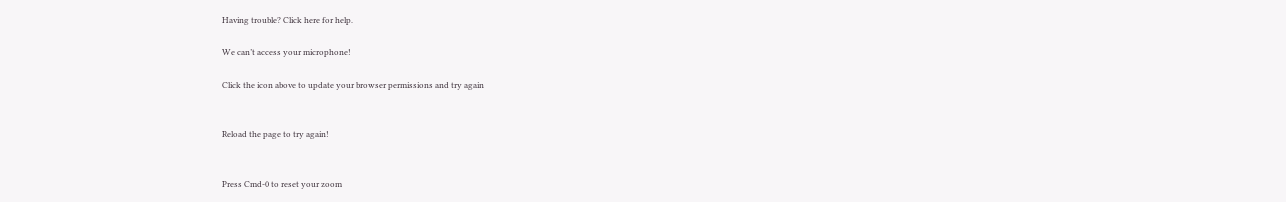Having trouble? Click here for help.

We can’t access your microphone!

Click the icon above to update your browser permissions and try again


Reload the page to try again!


Press Cmd-0 to reset your zoom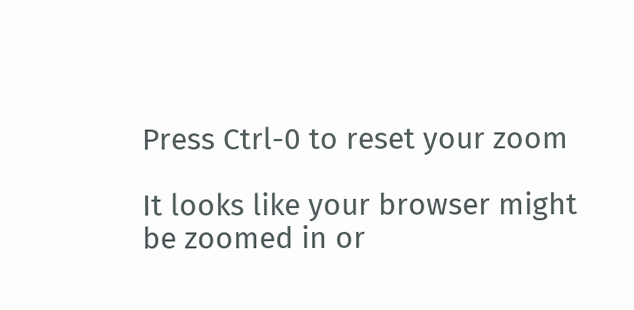Press Ctrl-0 to reset your zoom

It looks like your browser might be zoomed in or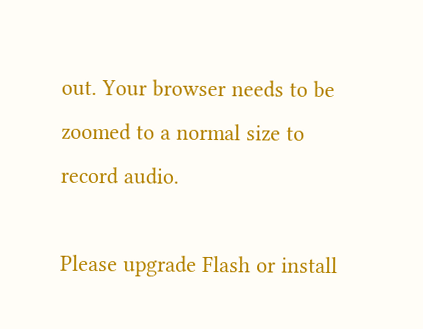out. Your browser needs to be zoomed to a normal size to record audio.

Please upgrade Flash or install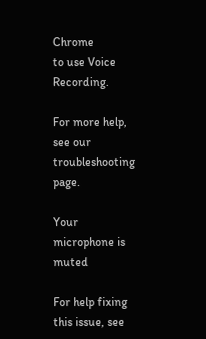Chrome
to use Voice Recording.

For more help, see our troubleshooting page.

Your microphone is muted

For help fixing this issue, see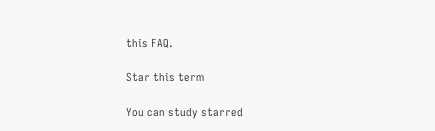this FAQ.

Star this term

You can study starred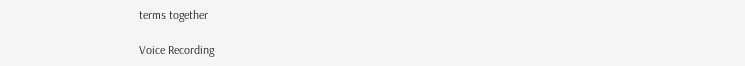terms together

Voice Recording